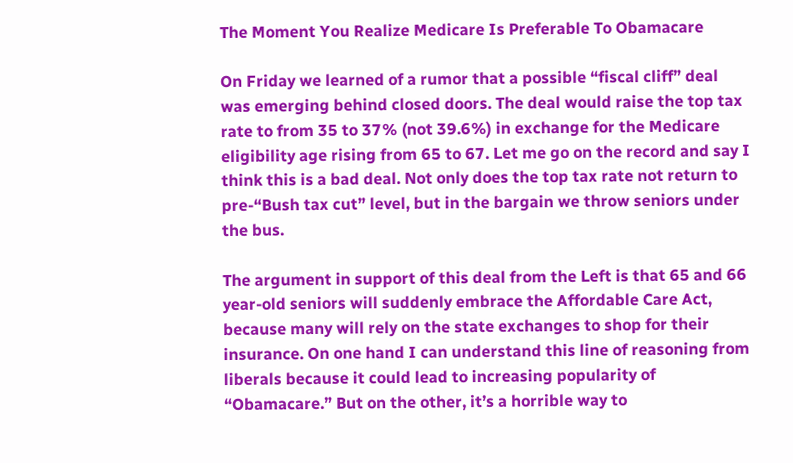The Moment You Realize Medicare Is Preferable To Obamacare

On Friday we learned of a rumor that a possible “fiscal cliff” deal was emerging behind closed doors. The deal would raise the top tax rate to from 35 to 37% (not 39.6%) in exchange for the Medicare eligibility age rising from 65 to 67. Let me go on the record and say I think this is a bad deal. Not only does the top tax rate not return to pre-“Bush tax cut” level, but in the bargain we throw seniors under the bus.

The argument in support of this deal from the Left is that 65 and 66 year-old seniors will suddenly embrace the Affordable Care Act, because many will rely on the state exchanges to shop for their insurance. On one hand I can understand this line of reasoning from liberals because it could lead to increasing popularity of “Obamacare.” But on the other, it’s a horrible way to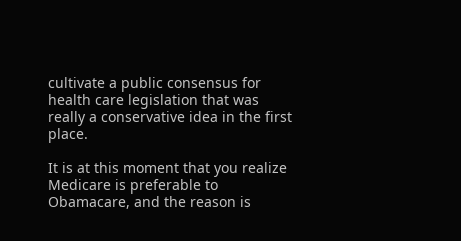cultivate a public consensus for health care legislation that was really a conservative idea in the first place.

It is at this moment that you realize Medicare is preferable to Obamacare, and the reason is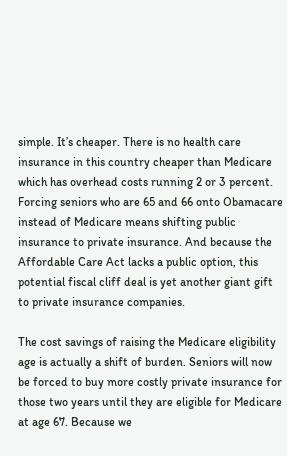simple. It’s cheaper. There is no health care insurance in this country cheaper than Medicare which has overhead costs running 2 or 3 percent. Forcing seniors who are 65 and 66 onto Obamacare instead of Medicare means shifting public insurance to private insurance. And because the Affordable Care Act lacks a public option, this potential fiscal cliff deal is yet another giant gift to private insurance companies.

The cost savings of raising the Medicare eligibility age is actually a shift of burden. Seniors will now be forced to buy more costly private insurance for those two years until they are eligible for Medicare at age 67. Because we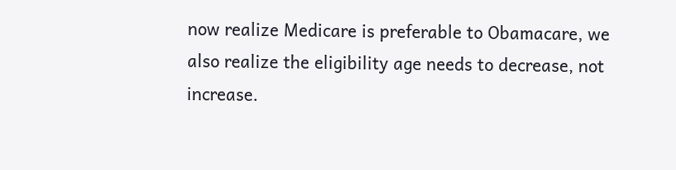now realize Medicare is preferable to Obamacare, we also realize the eligibility age needs to decrease, not increase.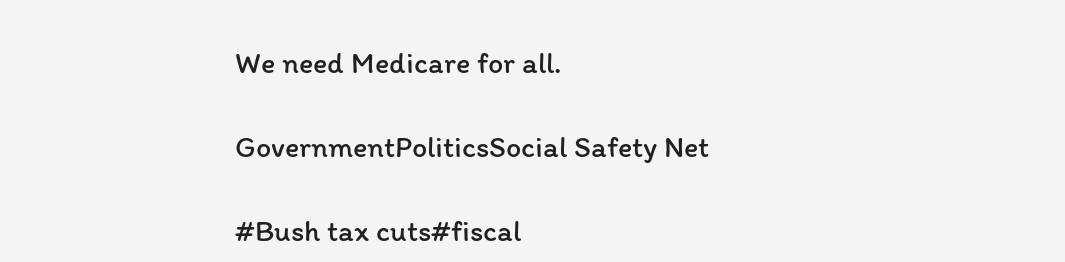We need Medicare for all.

GovernmentPoliticsSocial Safety Net

#Bush tax cuts#fiscal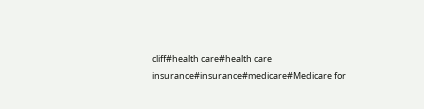cliff#health care#health care insurance#insurance#medicare#Medicare for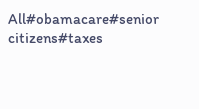All#obamacare#senior citizens#taxes